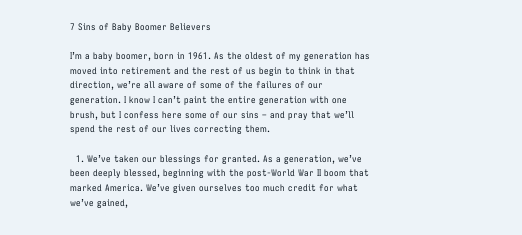7 Sins of Baby Boomer Believers

I’m a baby boomer, born in 1961. As the oldest of my generation has moved into retirement and the rest of us begin to think in that direction, we’re all aware of some of the failures of our generation. I know I can’t paint the entire generation with one brush, but I confess here some of our sins – and pray that we’ll spend the rest of our lives correcting them.

  1. We’ve taken our blessings for granted. As a generation, we’ve been deeply blessed, beginning with the post-World War II boom that marked America. We’ve given ourselves too much credit for what we’ve gained,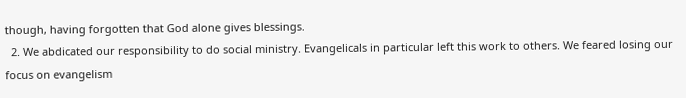though, having forgotten that God alone gives blessings.
  2. We abdicated our responsibility to do social ministry. Evangelicals in particular left this work to others. We feared losing our focus on evangelism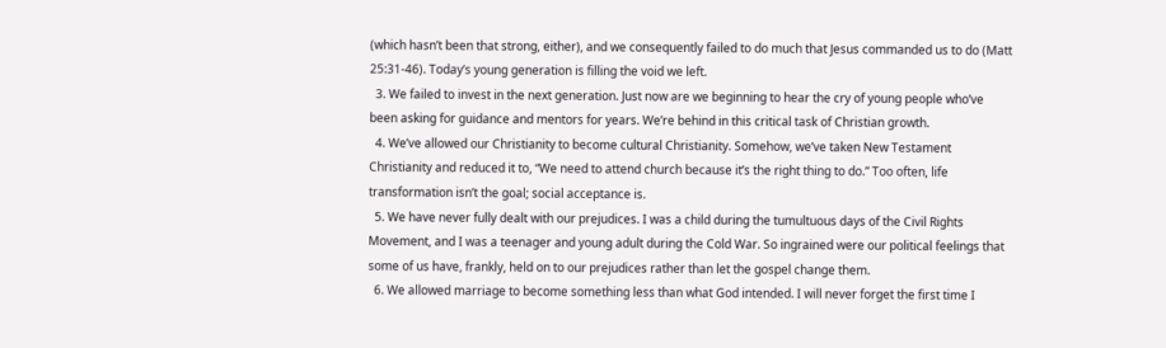(which hasn’t been that strong, either), and we consequently failed to do much that Jesus commanded us to do (Matt 25:31-46). Today’s young generation is filling the void we left.
  3. We failed to invest in the next generation. Just now are we beginning to hear the cry of young people who’ve been asking for guidance and mentors for years. We’re behind in this critical task of Christian growth.
  4. We’ve allowed our Christianity to become cultural Christianity. Somehow, we’ve taken New Testament Christianity and reduced it to, “We need to attend church because it’s the right thing to do.” Too often, life transformation isn’t the goal; social acceptance is.
  5. We have never fully dealt with our prejudices. I was a child during the tumultuous days of the Civil Rights Movement, and I was a teenager and young adult during the Cold War. So ingrained were our political feelings that some of us have, frankly, held on to our prejudices rather than let the gospel change them.
  6. We allowed marriage to become something less than what God intended. I will never forget the first time I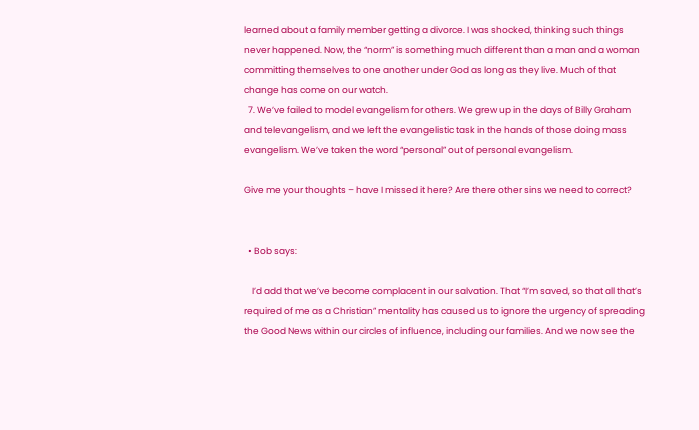learned about a family member getting a divorce. I was shocked, thinking such things never happened. Now, the “norm” is something much different than a man and a woman committing themselves to one another under God as long as they live. Much of that change has come on our watch.
  7. We’ve failed to model evangelism for others. We grew up in the days of Billy Graham and televangelism, and we left the evangelistic task in the hands of those doing mass evangelism. We’ve taken the word “personal” out of personal evangelism.

Give me your thoughts – have I missed it here? Are there other sins we need to correct?


  • Bob says:

    I’d add that we’ve become complacent in our salvation. That “I’m saved, so that all that’s required of me as a Christian” mentality has caused us to ignore the urgency of spreading the Good News within our circles of influence, including our families. And we now see the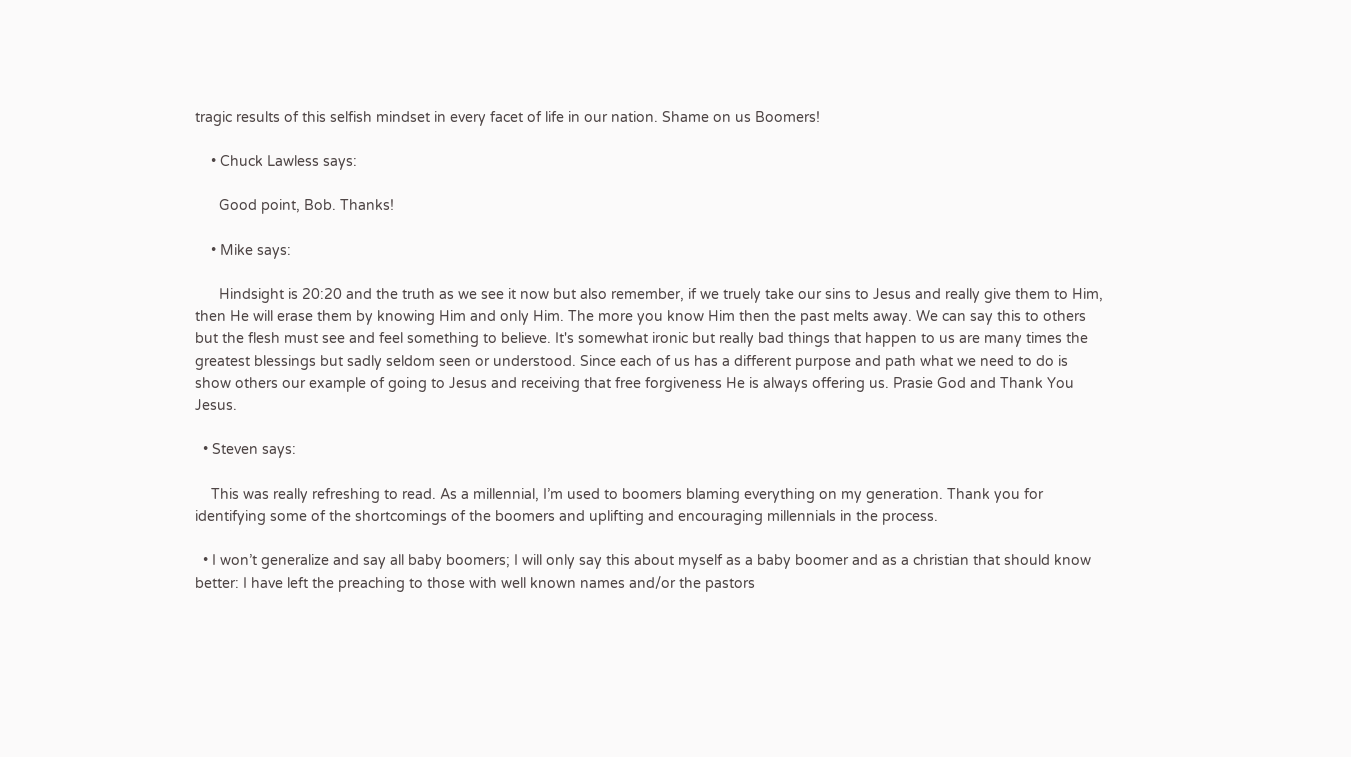tragic results of this selfish mindset in every facet of life in our nation. Shame on us Boomers!

    • Chuck Lawless says:

      Good point, Bob. Thanks!

    • Mike says:

      Hindsight is 20:20 and the truth as we see it now but also remember, if we truely take our sins to Jesus and really give them to Him, then He will erase them by knowing Him and only Him. The more you know Him then the past melts away. We can say this to others but the flesh must see and feel something to believe. It's somewhat ironic but really bad things that happen to us are many times the greatest blessings but sadly seldom seen or understood. Since each of us has a different purpose and path what we need to do is show others our example of going to Jesus and receiving that free forgiveness He is always offering us. Prasie God and Thank You Jesus.

  • Steven says:

    This was really refreshing to read. As a millennial, I’m used to boomers blaming everything on my generation. Thank you for identifying some of the shortcomings of the boomers and uplifting and encouraging millennials in the process.

  • I won’t generalize and say all baby boomers; I will only say this about myself as a baby boomer and as a christian that should know better: I have left the preaching to those with well known names and/or the pastors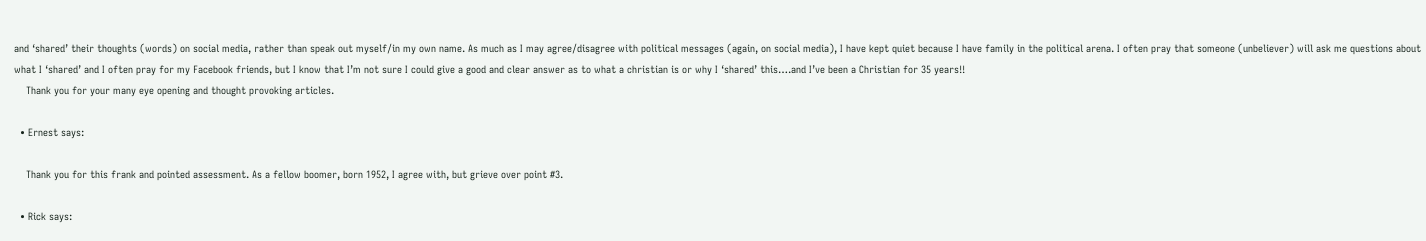and ‘shared’ their thoughts (words) on social media, rather than speak out myself/in my own name. As much as I may agree/disagree with political messages (again, on social media), I have kept quiet because I have family in the political arena. I often pray that someone (unbeliever) will ask me questions about what I ‘shared’ and I often pray for my Facebook friends, but I know that I’m not sure I could give a good and clear answer as to what a christian is or why I ‘shared’ this….and I’ve been a Christian for 35 years!!
    Thank you for your many eye opening and thought provoking articles.

  • Ernest says:

    Thank you for this frank and pointed assessment. As a fellow boomer, born 1952, I agree with, but grieve over point #3.

  • Rick says: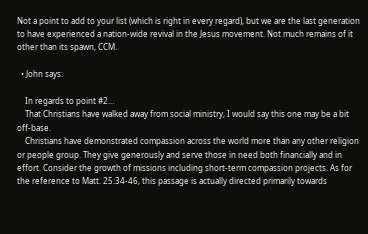Not a point to add to your list (which is right in every regard), but we are the last generation to have experienced a nation-wide revival in the Jesus movement. Not much remains of it other than its spawn, CCM.

  • John says:

    In regards to point #2…
    That Christians have walked away from social ministry, I would say this one may be a bit off-base.
    Christians have demonstrated compassion across the world more than any other religion or people group. They give generously and serve those in need both financially and in effort. Consider the growth of missions including short-term compassion projects. As for the reference to Matt. 25:34-46, this passage is actually directed primarily towards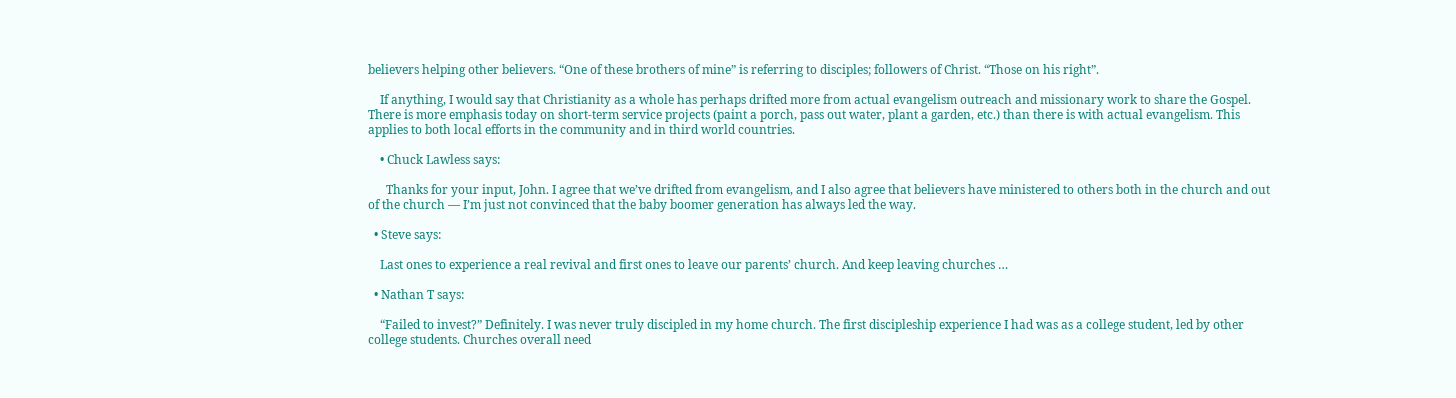believers helping other believers. “One of these brothers of mine” is referring to disciples; followers of Christ. “Those on his right”.

    If anything, I would say that Christianity as a whole has perhaps drifted more from actual evangelism outreach and missionary work to share the Gospel. There is more emphasis today on short-term service projects (paint a porch, pass out water, plant a garden, etc.) than there is with actual evangelism. This applies to both local efforts in the community and in third world countries.

    • Chuck Lawless says:

      Thanks for your input, John. I agree that we’ve drifted from evangelism, and I also agree that believers have ministered to others both in the church and out of the church — I’m just not convinced that the baby boomer generation has always led the way.

  • Steve says:

    Last ones to experience a real revival and first ones to leave our parents’ church. And keep leaving churches …

  • Nathan T says:

    “Failed to invest?” Definitely. I was never truly discipled in my home church. The first discipleship experience I had was as a college student, led by other college students. Churches overall need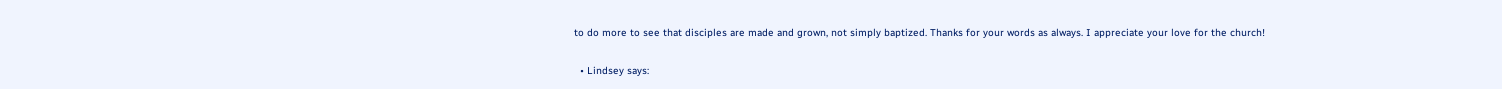to do more to see that disciples are made and grown, not simply baptized. Thanks for your words as always. I appreciate your love for the church!

  • Lindsey says: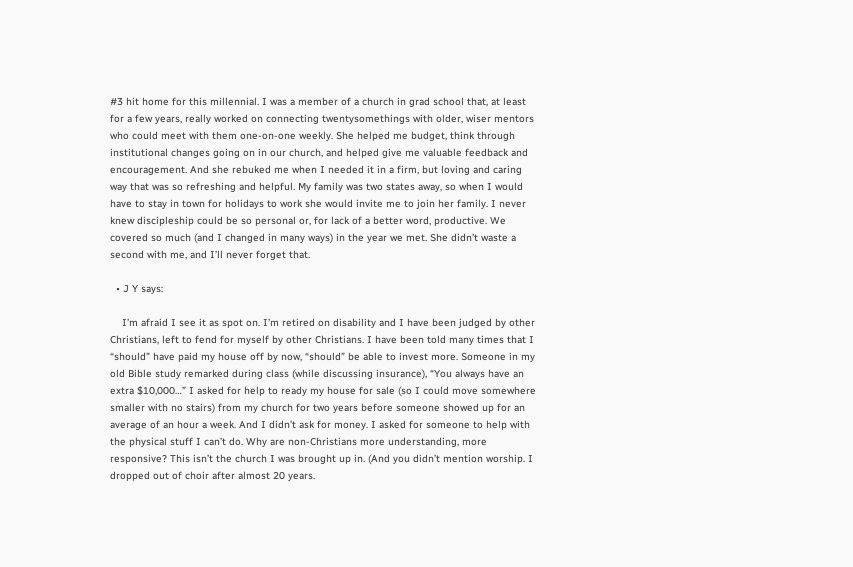#3 hit home for this millennial. I was a member of a church in grad school that, at least for a few years, really worked on connecting twentysomethings with older, wiser mentors who could meet with them one-on-one weekly. She helped me budget, think through institutional changes going on in our church, and helped give me valuable feedback and encouragement. And she rebuked me when I needed it in a firm, but loving and caring way that was so refreshing and helpful. My family was two states away, so when I would have to stay in town for holidays to work she would invite me to join her family. I never knew discipleship could be so personal or, for lack of a better word, productive. We covered so much (and I changed in many ways) in the year we met. She didn’t waste a second with me, and I’ll never forget that.

  • J Y says:

    I’m afraid I see it as spot on. I’m retired on disability and I have been judged by other Christians, left to fend for myself by other Christians. I have been told many times that I “should” have paid my house off by now, “should” be able to invest more. Someone in my old Bible study remarked during class (while discussing insurance), “You always have an extra $10,000…” I asked for help to ready my house for sale (so I could move somewhere smaller with no stairs) from my church for two years before someone showed up for an average of an hour a week. And I didn’t ask for money. I asked for someone to help with the physical stuff I can’t do. Why are non-Christians more understanding, more responsive? This isn’t the church I was brought up in. (And you didn’t mention worship. I dropped out of choir after almost 20 years.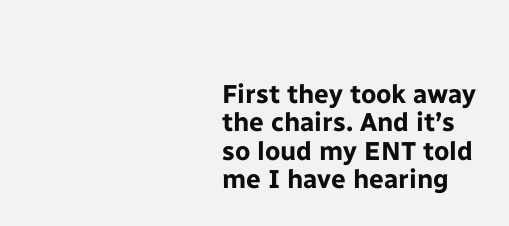First they took away the chairs. And it’s so loud my ENT told me I have hearing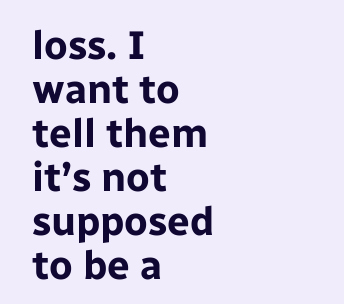loss. I want to tell them it’s not supposed to be a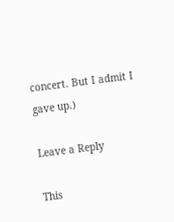concert. But I admit I gave up.)

Leave a Reply

This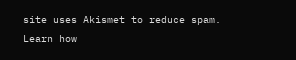site uses Akismet to reduce spam. Learn how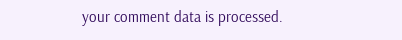your comment data is processed.